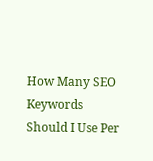How Many SEO Keywords Should I Use Per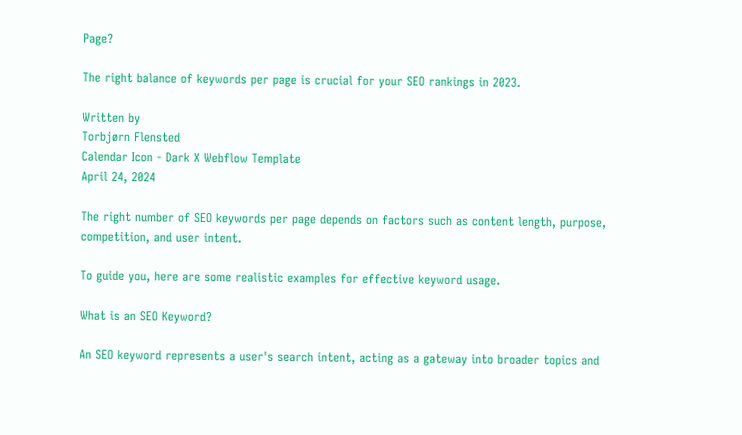Page?

The right balance of keywords per page is crucial for your SEO rankings in 2023.

Written by
Torbjørn Flensted
Calendar Icon - Dark X Webflow Template
April 24, 2024

The right number of SEO keywords per page depends on factors such as content length, purpose, competition, and user intent.

To guide you, here are some realistic examples for effective keyword usage.

What is an SEO Keyword?

An SEO keyword represents a user's search intent, acting as a gateway into broader topics and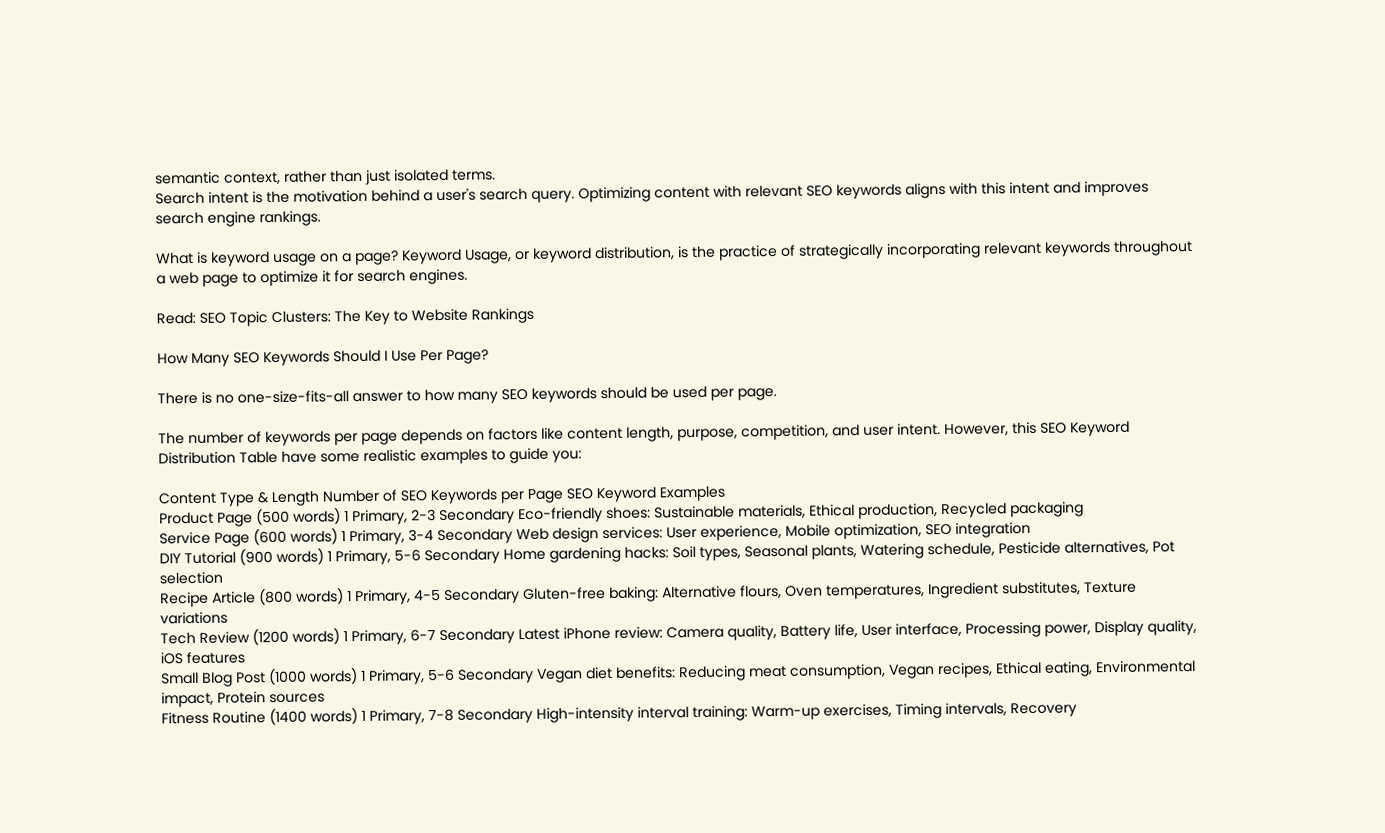semantic context, rather than just isolated terms.
Search intent is the motivation behind a user's search query. Optimizing content with relevant SEO keywords aligns with this intent and improves search engine rankings.

What is keyword usage on a page? Keyword Usage, or keyword distribution, is the practice of strategically incorporating relevant keywords throughout a web page to optimize it for search engines.

Read: SEO Topic Clusters: The Key to Website Rankings

How Many SEO Keywords Should I Use Per Page?

There is no one-size-fits-all answer to how many SEO keywords should be used per page.

The number of keywords per page depends on factors like content length, purpose, competition, and user intent. However, this SEO Keyword Distribution Table have some realistic examples to guide you:

Content Type & Length Number of SEO Keywords per Page SEO Keyword Examples
Product Page (500 words) 1 Primary, 2-3 Secondary Eco-friendly shoes: Sustainable materials, Ethical production, Recycled packaging
Service Page (600 words) 1 Primary, 3-4 Secondary Web design services: User experience, Mobile optimization, SEO integration
DIY Tutorial (900 words) 1 Primary, 5-6 Secondary Home gardening hacks: Soil types, Seasonal plants, Watering schedule, Pesticide alternatives, Pot selection
Recipe Article (800 words) 1 Primary, 4-5 Secondary Gluten-free baking: Alternative flours, Oven temperatures, Ingredient substitutes, Texture variations
Tech Review (1200 words) 1 Primary, 6-7 Secondary Latest iPhone review: Camera quality, Battery life, User interface, Processing power, Display quality, iOS features
Small Blog Post (1000 words) 1 Primary, 5-6 Secondary Vegan diet benefits: Reducing meat consumption, Vegan recipes, Ethical eating, Environmental impact, Protein sources
Fitness Routine (1400 words) 1 Primary, 7-8 Secondary High-intensity interval training: Warm-up exercises, Timing intervals, Recovery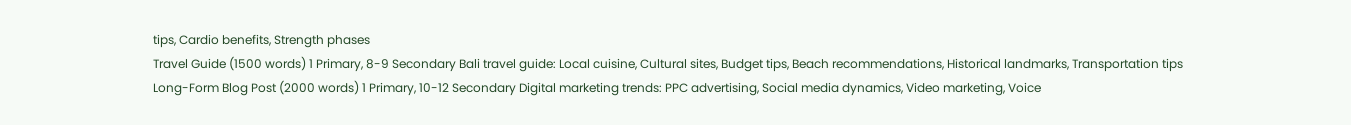tips, Cardio benefits, Strength phases
Travel Guide (1500 words) 1 Primary, 8-9 Secondary Bali travel guide: Local cuisine, Cultural sites, Budget tips, Beach recommendations, Historical landmarks, Transportation tips
Long-Form Blog Post (2000 words) 1 Primary, 10-12 Secondary Digital marketing trends: PPC advertising, Social media dynamics, Video marketing, Voice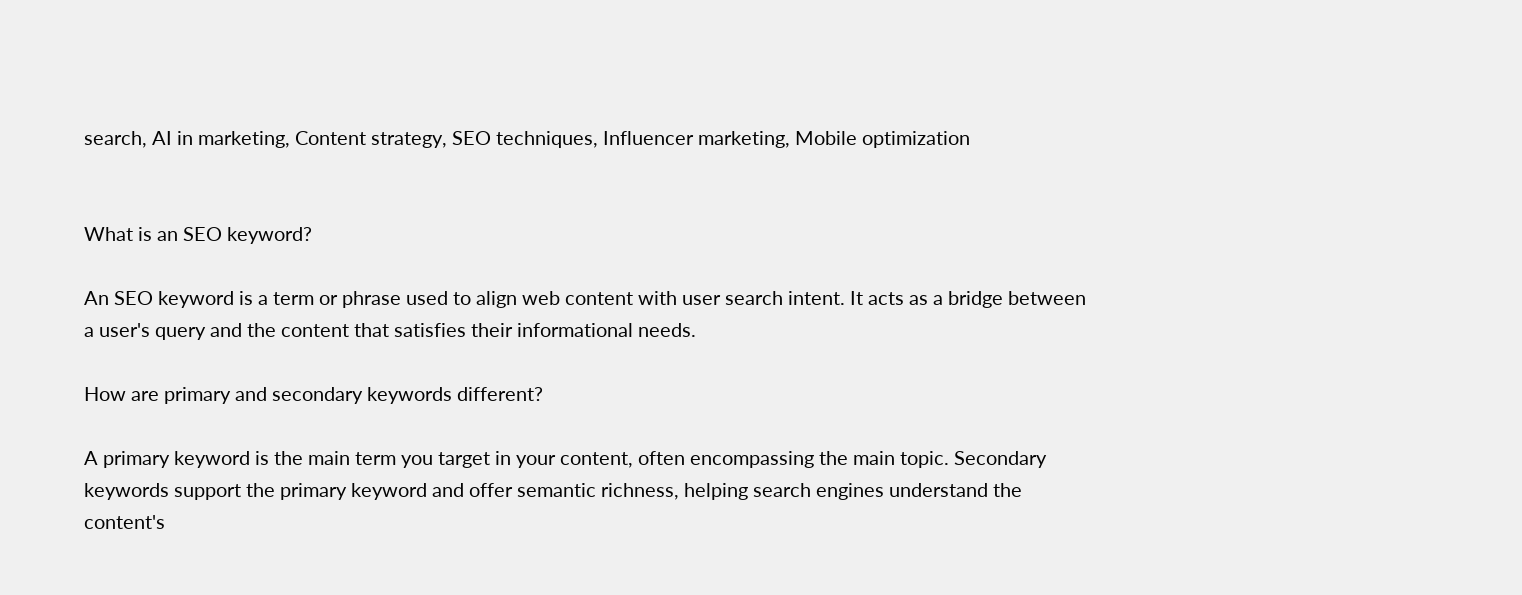search, AI in marketing, Content strategy, SEO techniques, Influencer marketing, Mobile optimization


What is an SEO keyword?

An SEO keyword is a term or phrase used to align web content with user search intent. It acts as a bridge between a user's query and the content that satisfies their informational needs.

How are primary and secondary keywords different?

A primary keyword is the main term you target in your content, often encompassing the main topic. Secondary keywords support the primary keyword and offer semantic richness, helping search engines understand the content's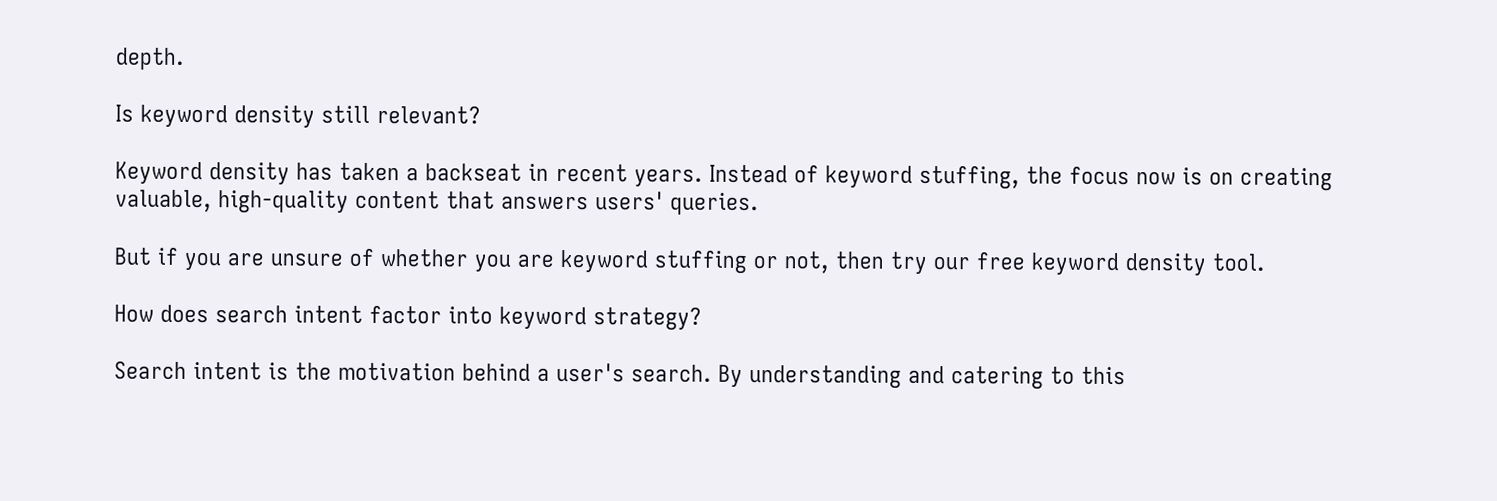depth.

Is keyword density still relevant?

Keyword density has taken a backseat in recent years. Instead of keyword stuffing, the focus now is on creating valuable, high-quality content that answers users' queries.

But if you are unsure of whether you are keyword stuffing or not, then try our free keyword density tool.

How does search intent factor into keyword strategy?

Search intent is the motivation behind a user's search. By understanding and catering to this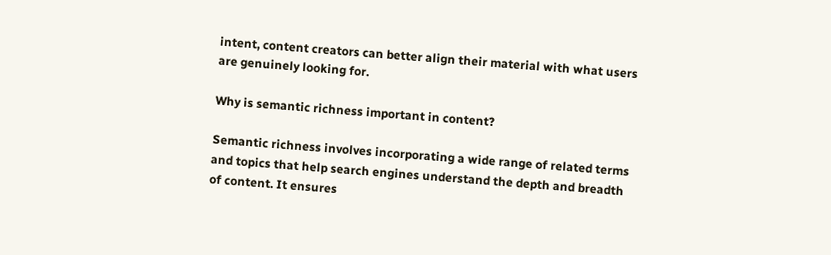intent, content creators can better align their material with what users are genuinely looking for.

Why is semantic richness important in content?

Semantic richness involves incorporating a wide range of related terms and topics that help search engines understand the depth and breadth of content. It ensures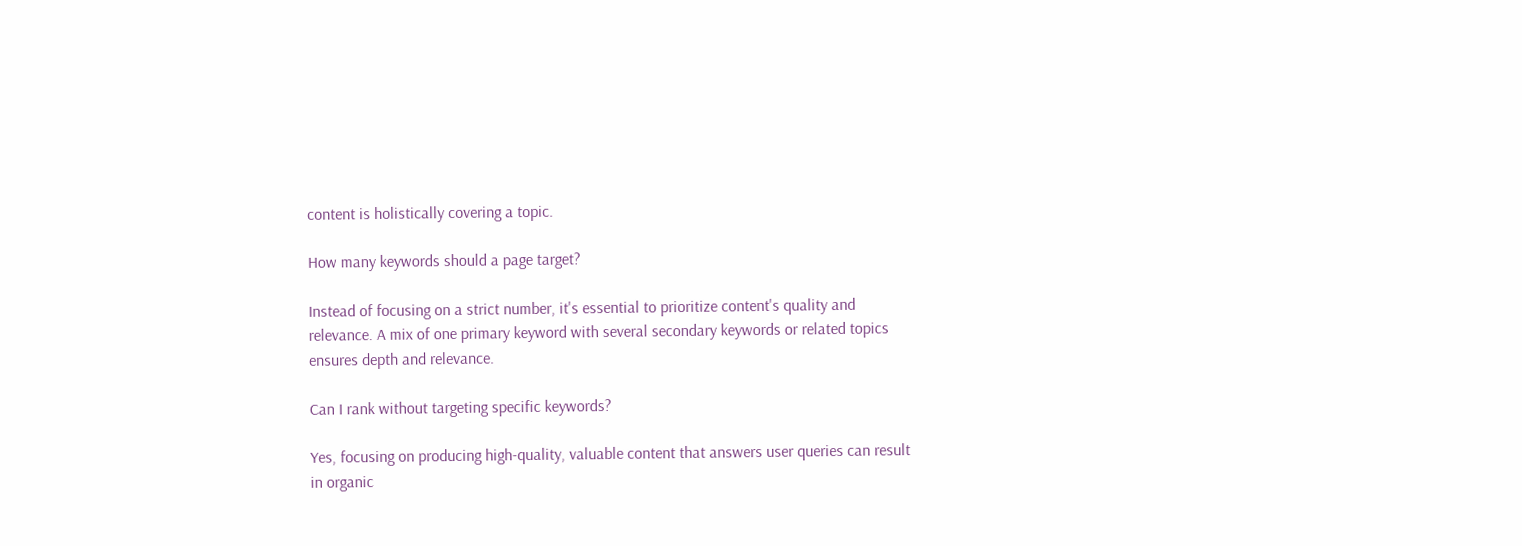content is holistically covering a topic.

How many keywords should a page target?

Instead of focusing on a strict number, it's essential to prioritize content's quality and relevance. A mix of one primary keyword with several secondary keywords or related topics ensures depth and relevance.

Can I rank without targeting specific keywords?

Yes, focusing on producing high-quality, valuable content that answers user queries can result in organic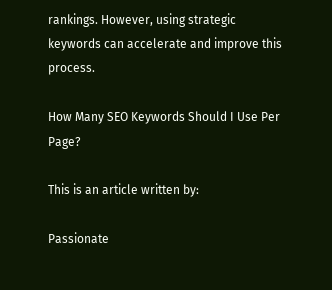rankings. However, using strategic keywords can accelerate and improve this process.

How Many SEO Keywords Should I Use Per Page?

This is an article written by:

Passionate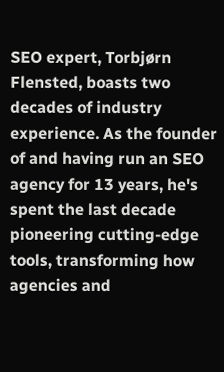SEO expert, Torbjørn Flensted, boasts two decades of industry experience. As the founder of and having run an SEO agency for 13 years, he's spent the last decade pioneering cutting-edge tools, transforming how agencies and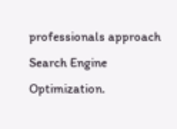professionals approach Search Engine Optimization.